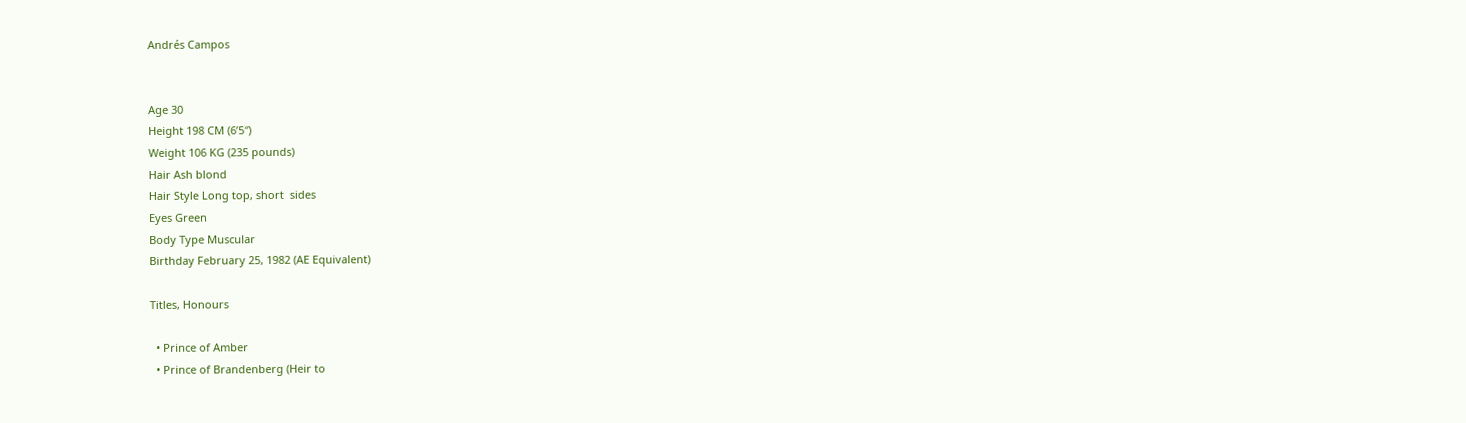Andrés Campos


Age 30
Height 198 CM (6’5″)
Weight 106 KG (235 pounds)
Hair Ash blond
Hair Style Long top, short  sides
Eyes Green
Body Type Muscular
Birthday February 25, 1982 (AE Equivalent)

Titles, Honours

  • Prince of Amber
  • Prince of Brandenberg (Heir to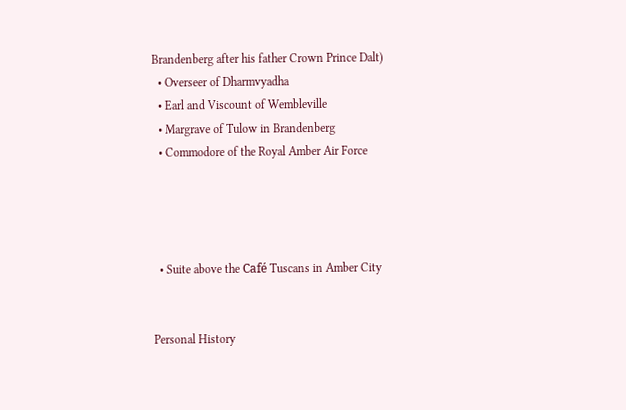Brandenberg after his father Crown Prince Dalt)
  • Overseer of Dharmvyadha
  • Earl and Viscount of Wembleville
  • Margrave of Tulow in Brandenberg
  • Commodore of the Royal Amber Air Force




  • Suite above the Café Tuscans in Amber City


Personal History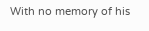With no memory of his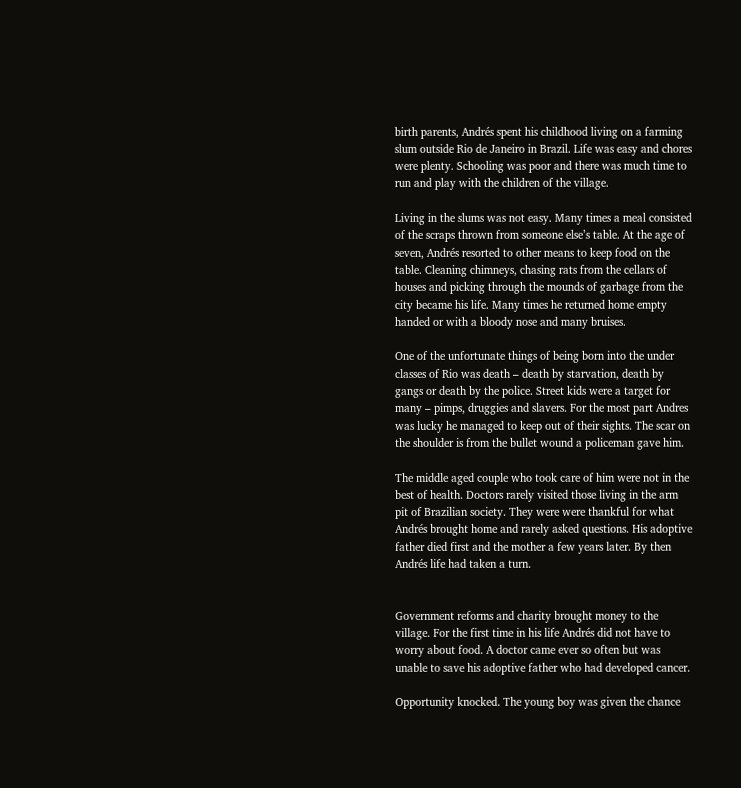birth parents, Andrés spent his childhood living on a farming slum outside Rio de Janeiro in Brazil. Life was easy and chores were plenty. Schooling was poor and there was much time to run and play with the children of the village.

Living in the slums was not easy. Many times a meal consisted of the scraps thrown from someone else’s table. At the age of seven, Andrés resorted to other means to keep food on the table. Cleaning chimneys, chasing rats from the cellars of houses and picking through the mounds of garbage from the city became his life. Many times he returned home empty handed or with a bloody nose and many bruises.

One of the unfortunate things of being born into the under classes of Rio was death – death by starvation, death by gangs or death by the police. Street kids were a target for many – pimps, druggies and slavers. For the most part Andres was lucky he managed to keep out of their sights. The scar on the shoulder is from the bullet wound a policeman gave him.

The middle aged couple who took care of him were not in the best of health. Doctors rarely visited those living in the arm pit of Brazilian society. They were were thankful for what Andrés brought home and rarely asked questions. His adoptive father died first and the mother a few years later. By then Andrés life had taken a turn.


Government reforms and charity brought money to the village. For the first time in his life Andrés did not have to worry about food. A doctor came ever so often but was unable to save his adoptive father who had developed cancer.

Opportunity knocked. The young boy was given the chance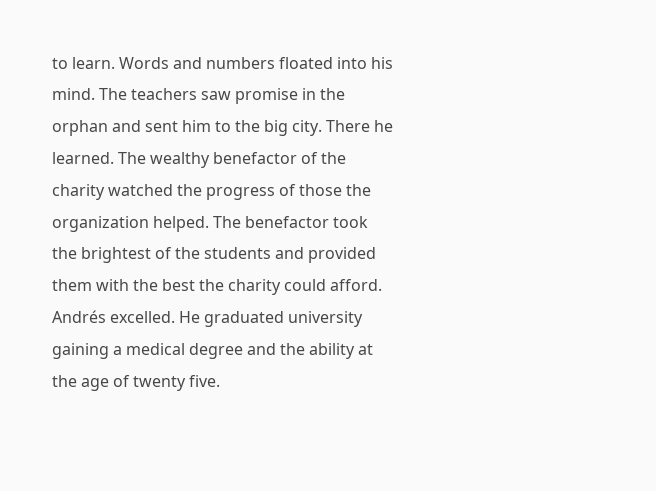to learn. Words and numbers floated into his mind. The teachers saw promise in the orphan and sent him to the big city. There he learned. The wealthy benefactor of the charity watched the progress of those the organization helped. The benefactor took the brightest of the students and provided them with the best the charity could afford. Andrés excelled. He graduated university gaining a medical degree and the ability at the age of twenty five.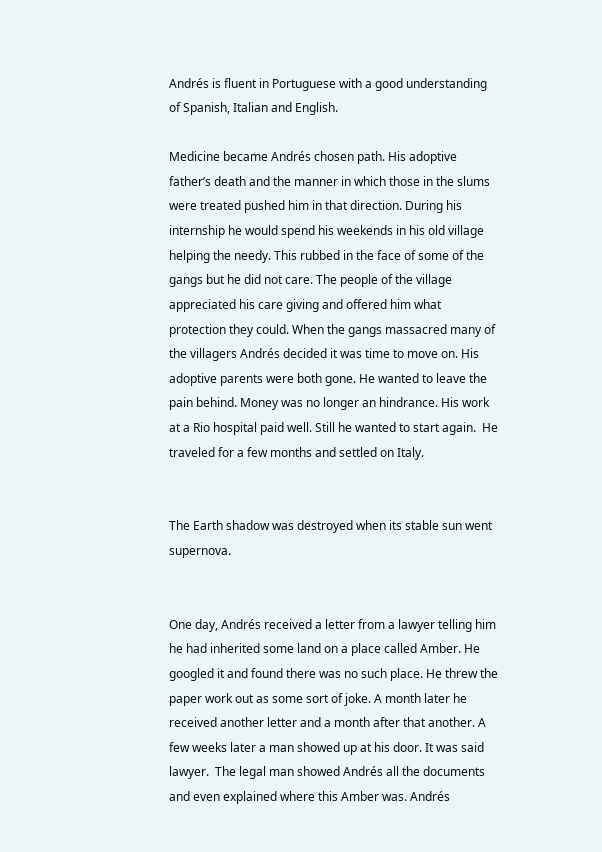Andrés is fluent in Portuguese with a good understanding of Spanish, Italian and English.

Medicine became Andrés chosen path. His adoptive father’s death and the manner in which those in the slums were treated pushed him in that direction. During his internship he would spend his weekends in his old village helping the needy. This rubbed in the face of some of the gangs but he did not care. The people of the village appreciated his care giving and offered him what protection they could. When the gangs massacred many of the villagers Andrés decided it was time to move on. His adoptive parents were both gone. He wanted to leave the pain behind. Money was no longer an hindrance. His work at a Rio hospital paid well. Still he wanted to start again.  He traveled for a few months and settled on Italy.


The Earth shadow was destroyed when its stable sun went supernova.


One day, Andrés received a letter from a lawyer telling him he had inherited some land on a place called Amber. He googled it and found there was no such place. He threw the paper work out as some sort of joke. A month later he received another letter and a month after that another. A few weeks later a man showed up at his door. It was said lawyer.  The legal man showed Andrés all the documents and even explained where this Amber was. Andrés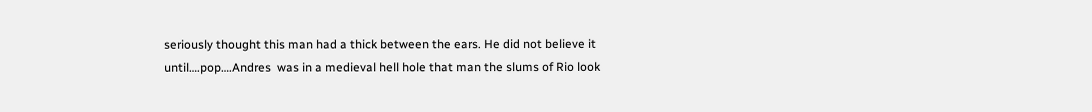seriously thought this man had a thick between the ears. He did not believe it until….pop….Andres  was in a medieval hell hole that man the slums of Rio look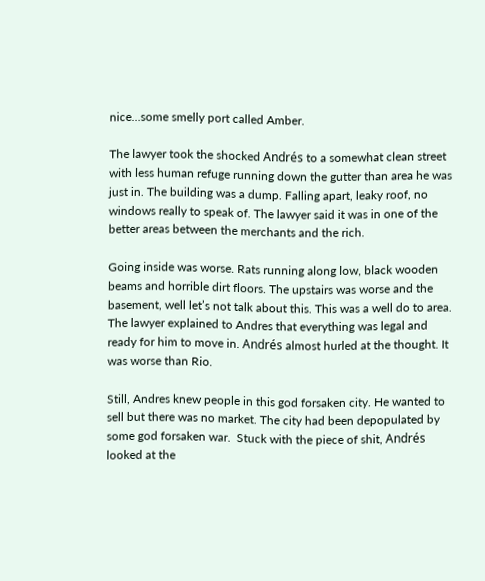nice…some smelly port called Amber.

The lawyer took the shocked Andrés to a somewhat clean street with less human refuge running down the gutter than area he was just in. The building was a dump. Falling apart, leaky roof, no windows really to speak of. The lawyer said it was in one of the better areas between the merchants and the rich.

Going inside was worse. Rats running along low, black wooden beams and horrible dirt floors. The upstairs was worse and the basement, well let’s not talk about this. This was a well do to area.  The lawyer explained to Andres that everything was legal and ready for him to move in. Andrés almost hurled at the thought. It was worse than Rio.

Still, Andres knew people in this god forsaken city. He wanted to sell but there was no market. The city had been depopulated by some god forsaken war.  Stuck with the piece of shit, Andrés looked at the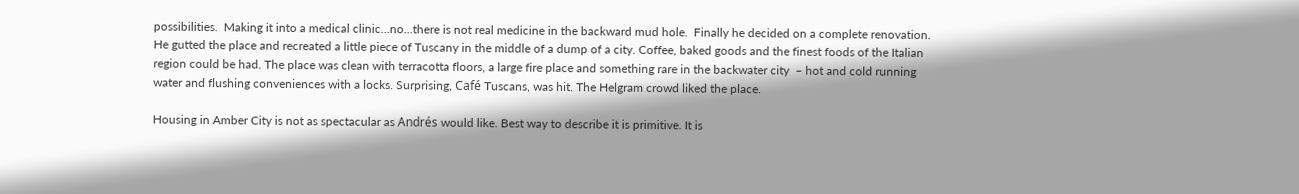possibilities.  Making it into a medical clinic…no…there is not real medicine in the backward mud hole.  Finally he decided on a complete renovation. He gutted the place and recreated a little piece of Tuscany in the middle of a dump of a city. Coffee, baked goods and the finest foods of the Italian region could be had. The place was clean with terracotta floors, a large fire place and something rare in the backwater city  – hot and cold running water and flushing conveniences with a locks. Surprising, Café Tuscans, was hit. The Helgram crowd liked the place.

Housing in Amber City is not as spectacular as Andrés would like. Best way to describe it is primitive. It is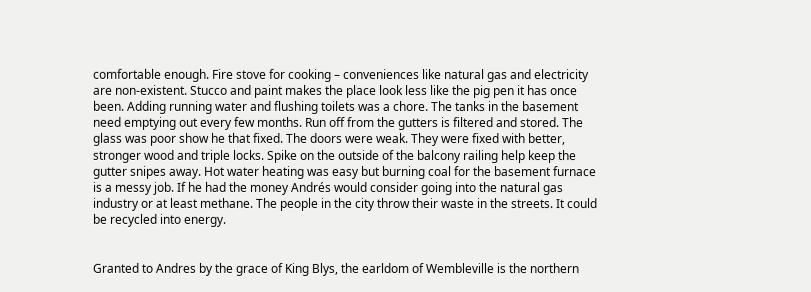comfortable enough. Fire stove for cooking – conveniences like natural gas and electricity are non-existent. Stucco and paint makes the place look less like the pig pen it has once been. Adding running water and flushing toilets was a chore. The tanks in the basement need emptying out every few months. Run off from the gutters is filtered and stored. The glass was poor show he that fixed. The doors were weak. They were fixed with better, stronger wood and triple locks. Spike on the outside of the balcony railing help keep the gutter snipes away. Hot water heating was easy but burning coal for the basement furnace is a messy job. If he had the money Andrés would consider going into the natural gas industry or at least methane. The people in the city throw their waste in the streets. It could be recycled into energy.


Granted to Andres by the grace of King Blys, the earldom of Wembleville is the northern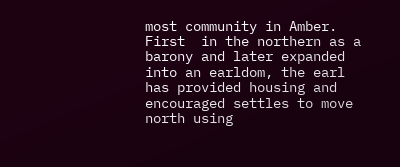most community in Amber. First  in the northern as a barony and later expanded into an earldom, the earl has provided housing and encouraged settles to move north using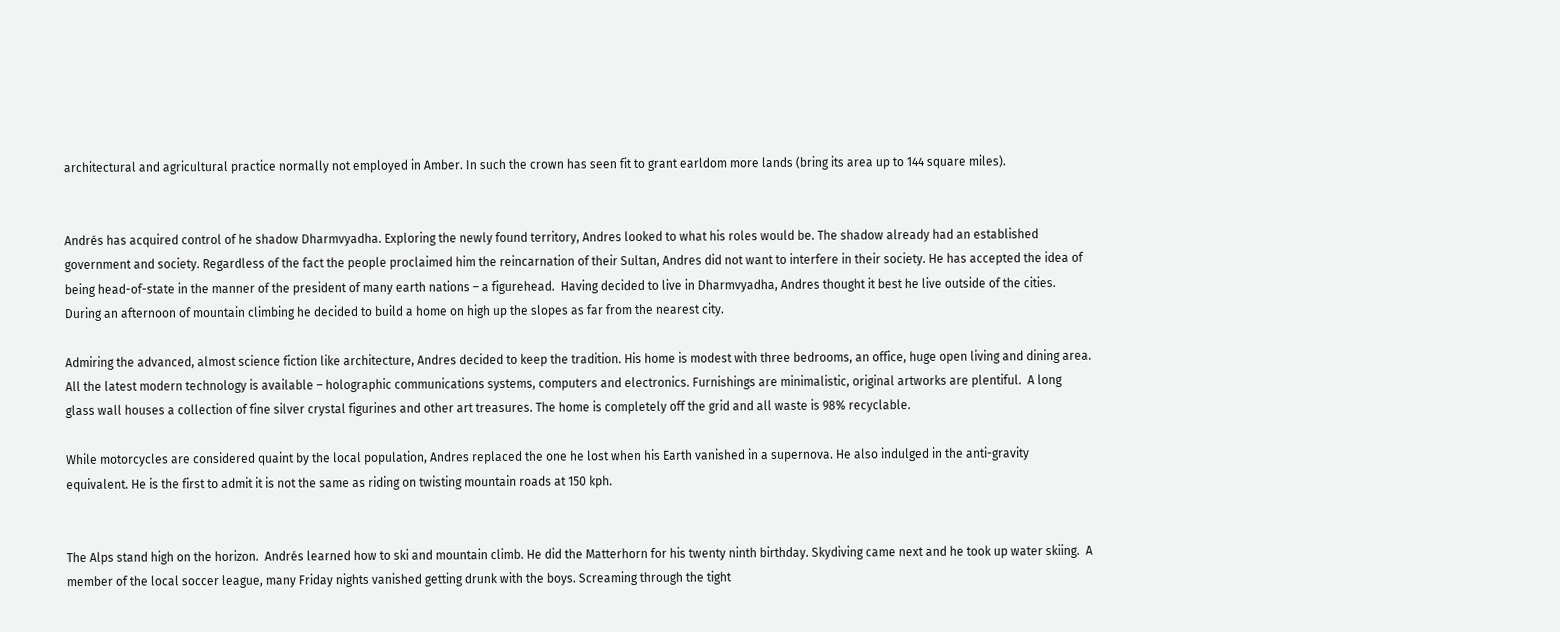architectural and agricultural practice normally not employed in Amber. In such the crown has seen fit to grant earldom more lands (bring its area up to 144 square miles).


Andrés has acquired control of he shadow Dharmvyadha. Exploring the newly found territory, Andres looked to what his roles would be. The shadow already had an established government and society. Regardless of the fact the people proclaimed him the reincarnation of their Sultan, Andres did not want to interfere in their society. He has accepted the idea of being head-of-state in the manner of the president of many earth nations – a figurehead.  Having decided to live in Dharmvyadha, Andres thought it best he live outside of the cities. During an afternoon of mountain climbing he decided to build a home on high up the slopes as far from the nearest city.

Admiring the advanced, almost science fiction like architecture, Andres decided to keep the tradition. His home is modest with three bedrooms, an office, huge open living and dining area. All the latest modern technology is available – holographic communications systems, computers and electronics. Furnishings are minimalistic, original artworks are plentiful.  A long glass wall houses a collection of fine silver crystal figurines and other art treasures. The home is completely off the grid and all waste is 98% recyclable.

While motorcycles are considered quaint by the local population, Andres replaced the one he lost when his Earth vanished in a supernova. He also indulged in the anti-gravity equivalent. He is the first to admit it is not the same as riding on twisting mountain roads at 150 kph.


The Alps stand high on the horizon.  Andrés learned how to ski and mountain climb. He did the Matterhorn for his twenty ninth birthday. Skydiving came next and he took up water skiing.  A member of the local soccer league, many Friday nights vanished getting drunk with the boys. Screaming through the tight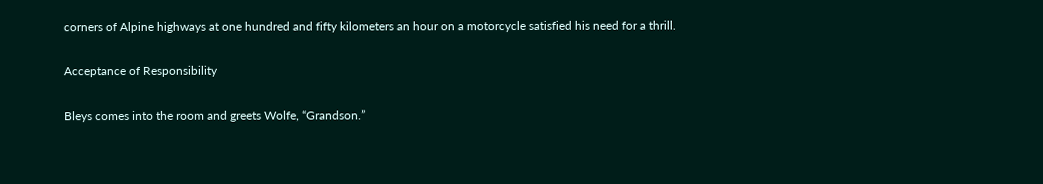corners of Alpine highways at one hundred and fifty kilometers an hour on a motorcycle satisfied his need for a thrill.

Acceptance of Responsibility

Bleys comes into the room and greets Wolfe, “Grandson.”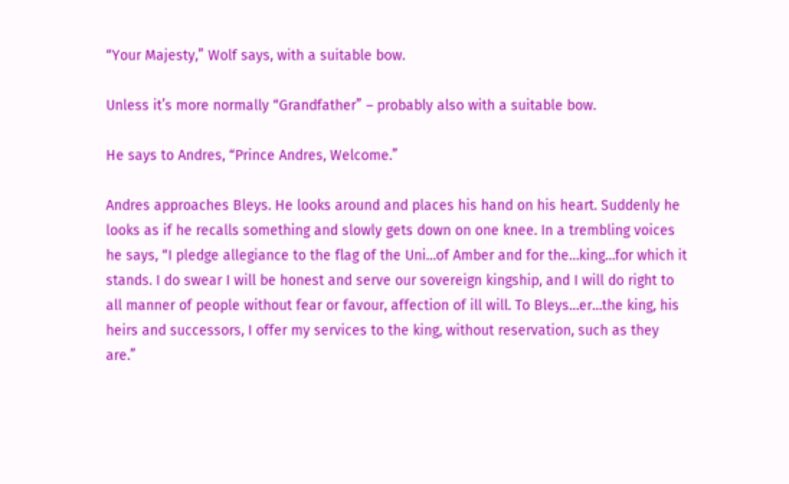“Your Majesty,” Wolf says, with a suitable bow.

Unless it’s more normally “Grandfather” – probably also with a suitable bow.

He says to Andres, “Prince Andres, Welcome.”

Andres approaches Bleys. He looks around and places his hand on his heart. Suddenly he looks as if he recalls something and slowly gets down on one knee. In a trembling voices he says, “I pledge allegiance to the flag of the Uni…of Amber and for the…king…for which it stands. I do swear I will be honest and serve our sovereign kingship, and I will do right to all manner of people without fear or favour, affection of ill will. To Bleys…er…the king, his heirs and successors, I offer my services to the king, without reservation, such as they are.”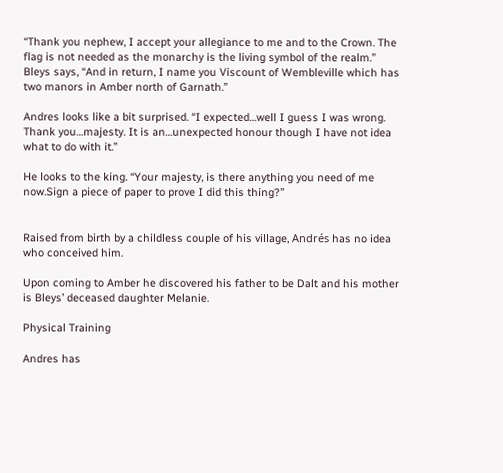“Thank you nephew, I accept your allegiance to me and to the Crown. The flag is not needed as the monarchy is the living symbol of the realm.”  Bleys says, “And in return, I name you Viscount of Wembleville which has two manors in Amber north of Garnath.”

Andres looks like a bit surprised. “I expected…well I guess I was wrong. Thank you…majesty. It is an…unexpected honour though I have not idea what to do with it.”

He looks to the king. “Your majesty, is there anything you need of me now.Sign a piece of paper to prove I did this thing?”


Raised from birth by a childless couple of his village, Andrés has no idea who conceived him.

Upon coming to Amber he discovered his father to be Dalt and his mother is Bleys’ deceased daughter Melanie.

Physical Training

Andres has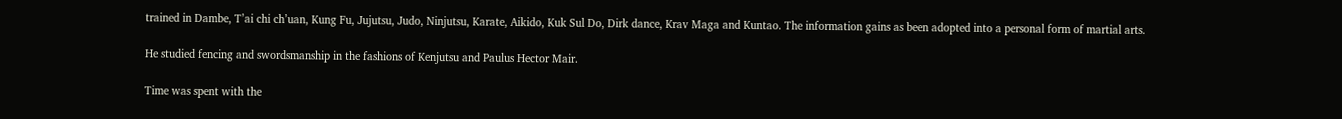trained in Dambe, T’ai chi ch’uan, Kung Fu, Jujutsu, Judo, Ninjutsu, Karate, Aikido, Kuk Sul Do, Dirk dance, Krav Maga and Kuntao. The information gains as been adopted into a personal form of martial arts.

He studied fencing and swordsmanship in the fashions of Kenjutsu and Paulus Hector Mair.

Time was spent with the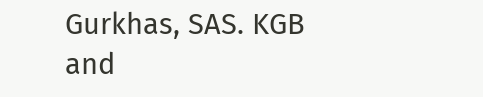Gurkhas, SAS. KGB and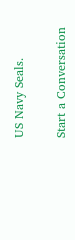US Navy Seals.

Start a Conversation